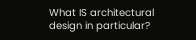What IS architectural design in particular?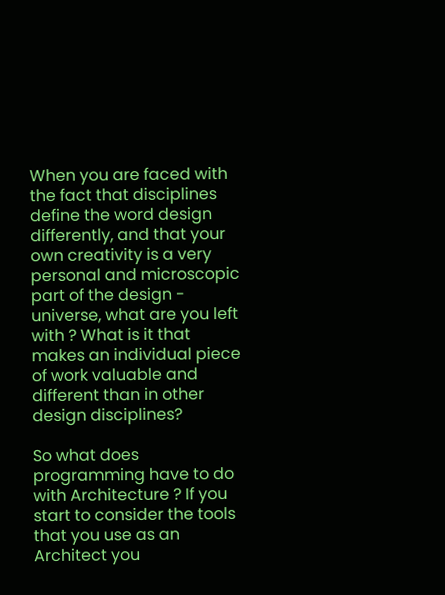When you are faced with the fact that disciplines define the word design differently, and that your own creativity is a very personal and microscopic part of the design - universe, what are you left with ? What is it that makes an individual piece of work valuable and different than in other design disciplines?

So what does programming have to do with Architecture ? If you start to consider the tools that you use as an Architect you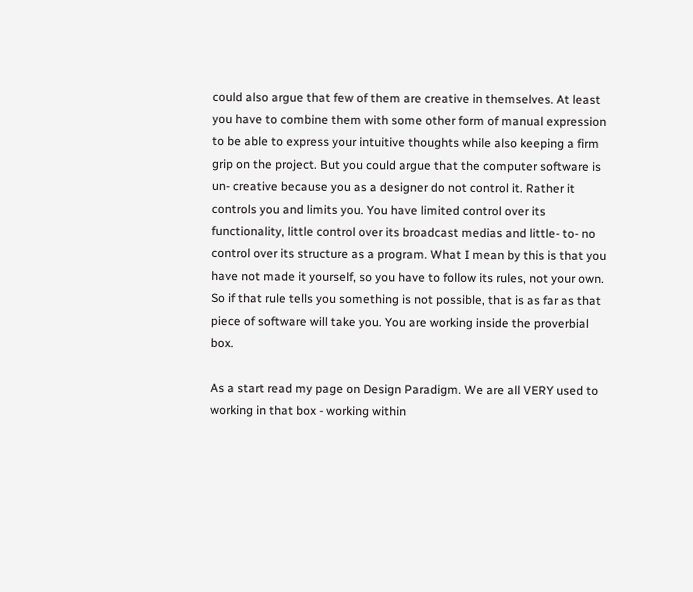could also argue that few of them are creative in themselves. At least you have to combine them with some other form of manual expression to be able to express your intuitive thoughts while also keeping a firm grip on the project. But you could argue that the computer software is un- creative because you as a designer do not control it. Rather it controls you and limits you. You have limited control over its functionality, little control over its broadcast medias and little- to- no control over its structure as a program. What I mean by this is that you have not made it yourself, so you have to follow its rules, not your own. So if that rule tells you something is not possible, that is as far as that piece of software will take you. You are working inside the proverbial box.

As a start read my page on Design Paradigm. We are all VERY used to working in that box - working within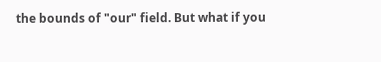the bounds of "our" field. But what if you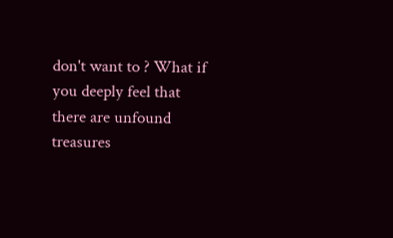don't want to ? What if you deeply feel that there are unfound treasures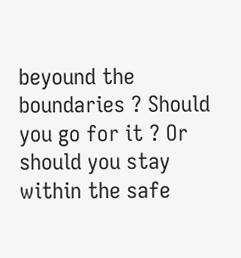beyound the boundaries ? Should you go for it ? Or should you stay within the safe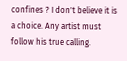confines ? I don't believe it is a choice. Any artist must follow his true calling.